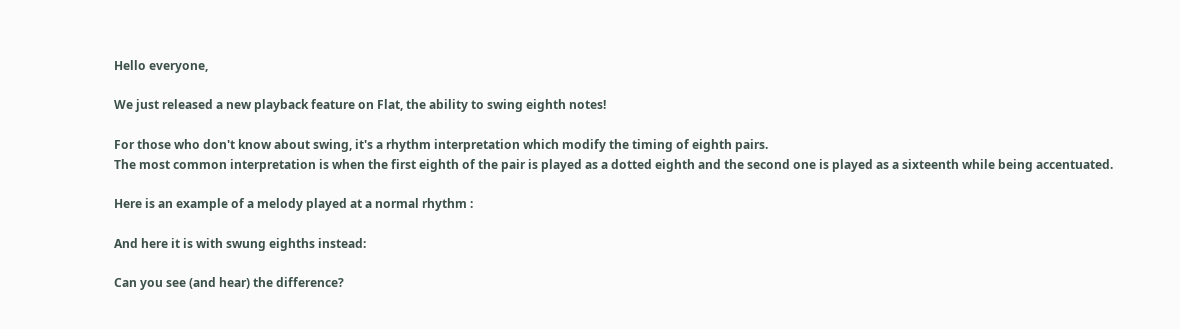Hello everyone,

We just released a new playback feature on Flat, the ability to swing eighth notes!

For those who don't know about swing, it's a rhythm interpretation which modify the timing of eighth pairs.
The most common interpretation is when the first eighth of the pair is played as a dotted eighth and the second one is played as a sixteenth while being accentuated.

Here is an example of a melody played at a normal rhythm :

And here it is with swung eighths instead:

Can you see (and hear) the difference?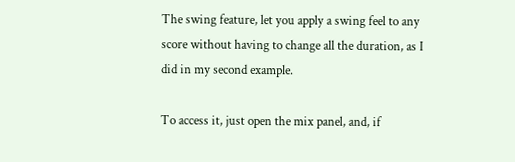The swing feature, let you apply a swing feel to any score without having to change all the duration, as I did in my second example.

To access it, just open the mix panel, and, if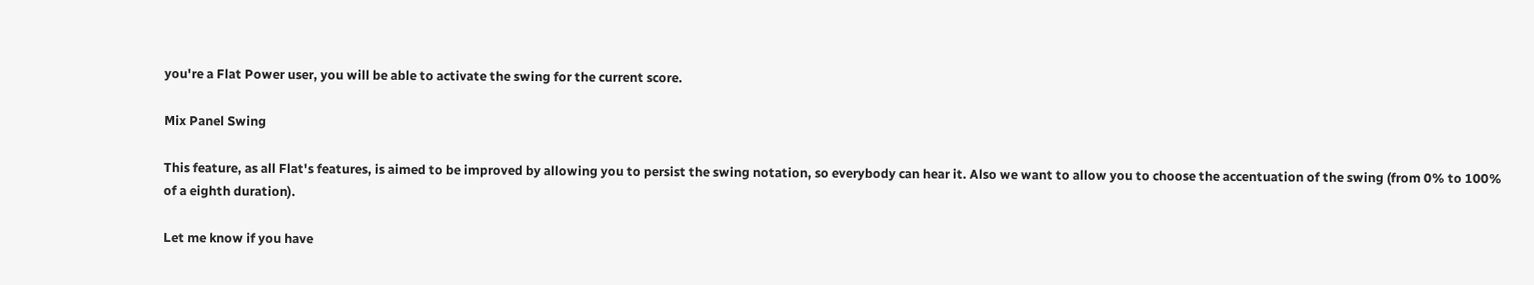you're a Flat Power user, you will be able to activate the swing for the current score.

Mix Panel Swing

This feature, as all Flat's features, is aimed to be improved by allowing you to persist the swing notation, so everybody can hear it. Also we want to allow you to choose the accentuation of the swing (from 0% to 100% of a eighth duration).

Let me know if you have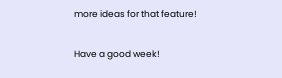more ideas for that feature!

Have a good week!